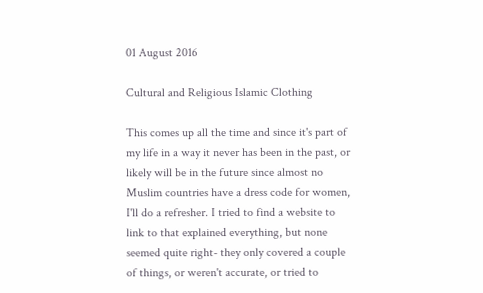01 August 2016

Cultural and Religious Islamic Clothing

This comes up all the time and since it's part of my life in a way it never has been in the past, or likely will be in the future since almost no Muslim countries have a dress code for women, I'll do a refresher. I tried to find a website to link to that explained everything, but none seemed quite right- they only covered a couple of things, or weren't accurate, or tried to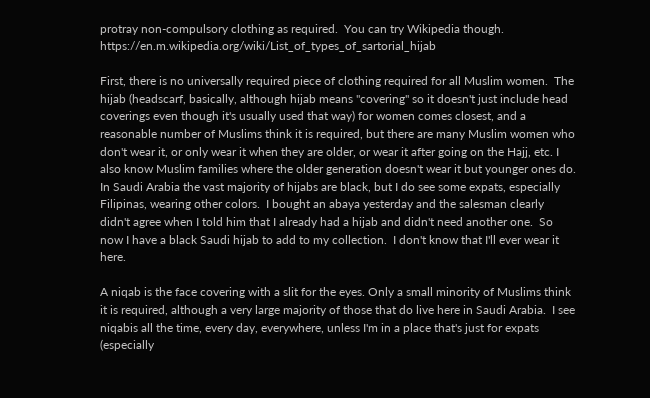protray non-compulsory clothing as required.  You can try Wikipedia though. https://en.m.wikipedia.org/wiki/List_of_types_of_sartorial_hijab

First, there is no universally required piece of clothing required for all Muslim women.  The hijab (headscarf, basically, although hijab means "covering" so it doesn't just include head coverings even though it's usually used that way) for women comes closest, and a reasonable number of Muslims think it is required, but there are many Muslim women who don't wear it, or only wear it when they are older, or wear it after going on the Hajj, etc. I also know Muslim families where the older generation doesn't wear it but younger ones do.  In Saudi Arabia the vast majority of hijabs are black, but I do see some expats, especially Filipinas, wearing other colors.  I bought an abaya yesterday and the salesman clearly didn't agree when I told him that I already had a hijab and didn't need another one.  So now I have a black Saudi hijab to add to my collection.  I don't know that I'll ever wear it here.

A niqab is the face covering with a slit for the eyes. Only a small minority of Muslims think it is required, although a very large majority of those that do live here in Saudi Arabia.  I see niqabis all the time, every day, everywhere, unless I'm in a place that's just for expats (especially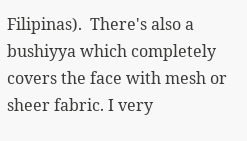Filipinas).  There's also a bushiyya which completely covers the face with mesh or sheer fabric. I very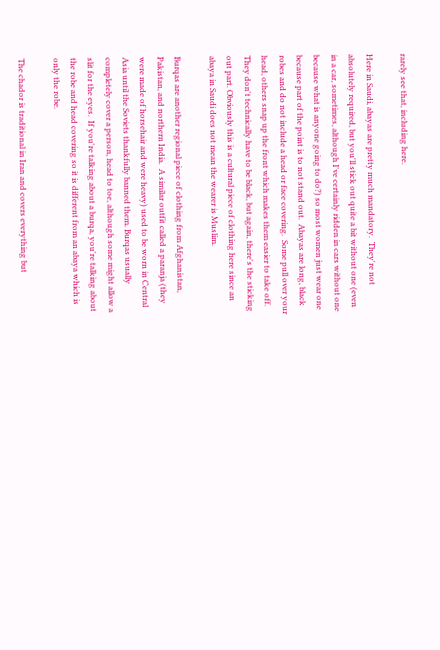rarely see that, including here.

Here in Saudi, abayas are pretty much mandatory.  They're not absolutely required, but you'll stick out quite a bit without one (even in a car, sometimes, although I've certainly ridden in cars without one because what is anyone going to do?) so most women just wear one because part of the point is to not stand out.  Abayas are long, black robes and do not include a head or face covering.  Some pull over your head, others snap up the front which makes them easier to take off.  They don't technically have to be black, but again, there's the sticking out part. Obviously this is a cultural piece of clothing here since an abaya in Saudi does not mean the wearer is Muslim.

Burqas are another regional piece of clothing from Afghanistan, Pakistan, and northern India.  A similar outfit called a paranja (they were made of horsehair and were heavy) used to be worn in Central Asia until the Soviets thankfully banned them. Burqas usually completely cover a person, head to toe, although some might allow a slit for the eyes.  If you're talking about a burqa, you're talking about the robe and head covering so it is different from an abaya which is only the robe.

The chador is traditional in Iran and covers everything but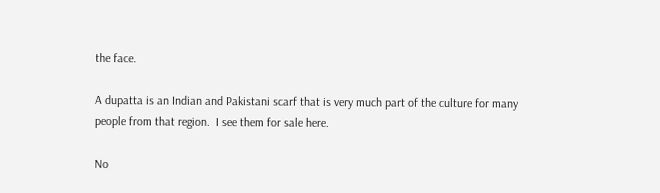the face.

A dupatta is an Indian and Pakistani scarf that is very much part of the culture for many people from that region.  I see them for sale here.

No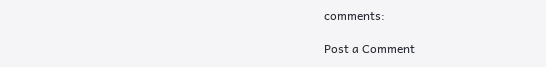comments:

Post a Comment